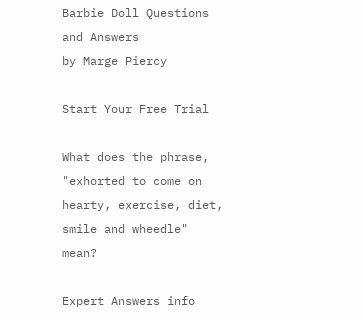Barbie Doll Questions and Answers
by Marge Piercy

Start Your Free Trial

What does the phrase, "exhorted to come on hearty, exercise, diet, smile and wheedle" mean?

Expert Answers info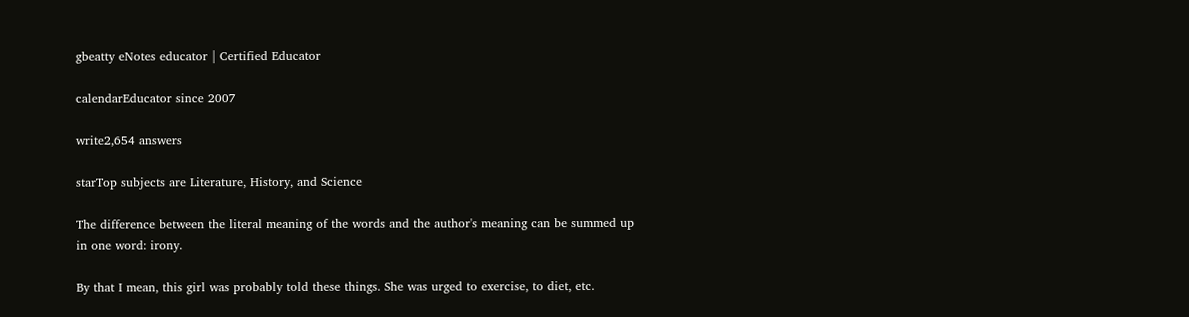gbeatty eNotes educator | Certified Educator

calendarEducator since 2007

write2,654 answers

starTop subjects are Literature, History, and Science

The difference between the literal meaning of the words and the author's meaning can be summed up in one word: irony.

By that I mean, this girl was probably told these things. She was urged to exercise, to diet, etc.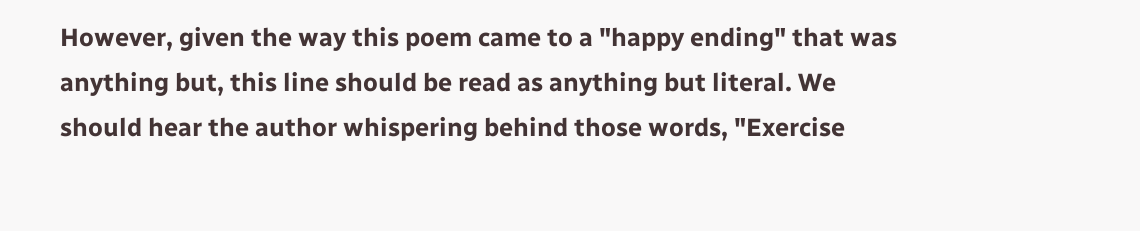However, given the way this poem came to a "happy ending" that was anything but, this line should be read as anything but literal. We should hear the author whispering behind those words, "Exercise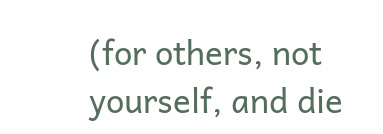(for others, not yourself, and die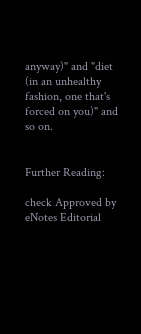anyway)" and "diet (in an unhealthy fashion, one that's forced on you)" and so on.


Further Reading:

check Approved by eNotes Editorial